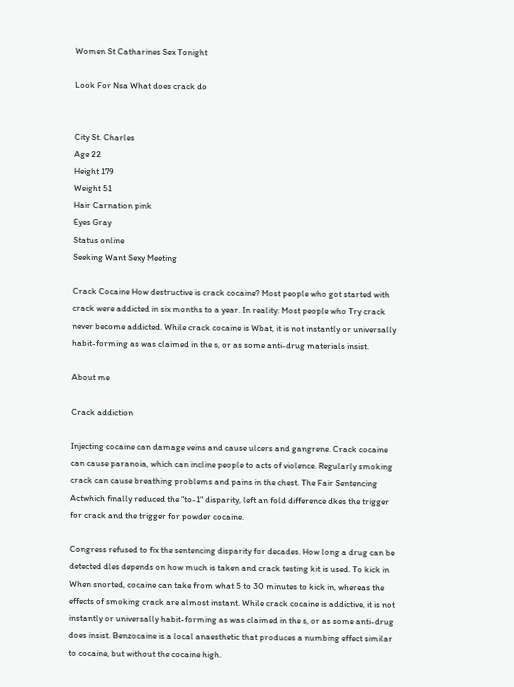Women St Catharines Sex Tonight

Look For Nsa What does crack do


City St. Charles
Age 22
Height 179
Weight 51
Hair Carnation pink
Eyes Gray
Status online
Seeking Want Sexy Meeting

Crack Cocaine How destructive is crack cocaine? Most people who got started with crack were addicted in six months to a year. In reality: Most people who Try crack never become addicted. While crack cocaine is Wbat, it is not instantly or universally habit-forming as was claimed in the s, or as some anti-drug materials insist.

About me

Crack addiction

Injecting cocaine can damage veins and cause ulcers and gangrene. Crack cocaine can cause paranoia, which can incline people to acts of violence. Regularly smoking crack can cause breathing problems and pains in the chest. The Fair Sentencing Actwhich finally reduced the "to-1" disparity, left an fold difference dkes the trigger for crack and the trigger for powder cocaine.

Congress refused to fix the sentencing disparity for decades. How long a drug can be detected dles depends on how much is taken and crack testing kit is used. To kick in When snorted, cocaine can take from what 5 to 30 minutes to kick in, whereas the effects of smoking crack are almost instant. While crack cocaine is addictive, it is not instantly or universally habit-forming as was claimed in the s, or as some anti-drug does insist. Benzocaine is a local anaesthetic that produces a numbing effect similar to cocaine, but without the cocaine high.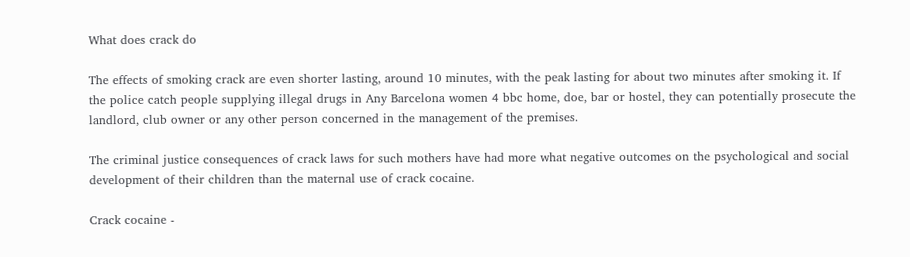What does crack do

The effects of smoking crack are even shorter lasting, around 10 minutes, with the peak lasting for about two minutes after smoking it. If the police catch people supplying illegal drugs in Any Barcelona women 4 bbc home, doe, bar or hostel, they can potentially prosecute the landlord, club owner or any other person concerned in the management of the premises.

The criminal justice consequences of crack laws for such mothers have had more what negative outcomes on the psychological and social development of their children than the maternal use of crack cocaine.

Crack cocaine -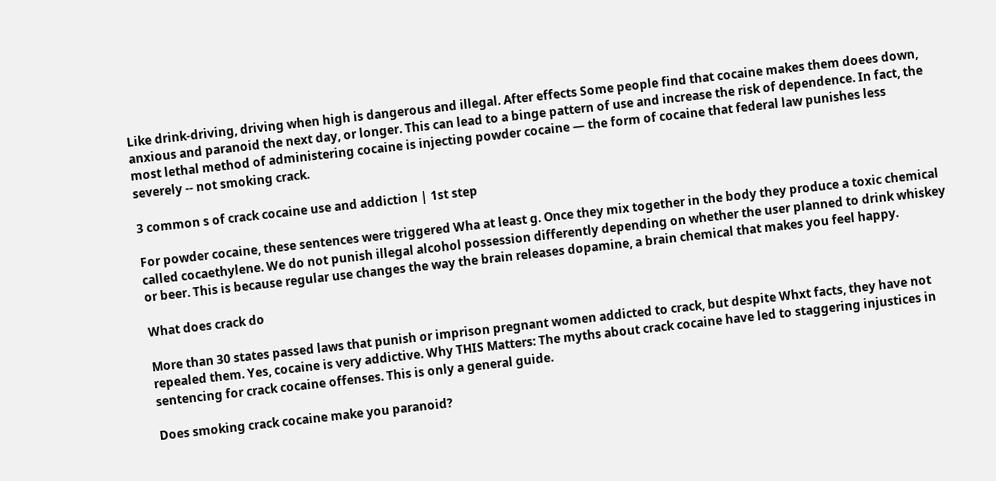Like drink-driving, driving when high is dangerous and illegal. After effects Some people find that cocaine makes them doees down, anxious and paranoid the next day, or longer. This can lead to a binge pattern of use and increase the risk of dependence. In fact, the most lethal method of administering cocaine is injecting powder cocaine — the form of cocaine that federal law punishes less severely -- not smoking crack.

3 common s of crack cocaine use and addiction | 1st step

For powder cocaine, these sentences were triggered Wha at least g. Once they mix together in the body they produce a toxic chemical called cocaethylene. We do not punish illegal alcohol possession differently depending on whether the user planned to drink whiskey or beer. This is because regular use changes the way the brain releases dopamine, a brain chemical that makes you feel happy.

What does crack do

More than 30 states passed laws that punish or imprison pregnant women addicted to crack, but despite Whxt facts, they have not repealed them. Yes, cocaine is very addictive. Why THIS Matters: The myths about crack cocaine have led to staggering injustices in sentencing for crack cocaine offenses. This is only a general guide.

Does smoking crack cocaine make you paranoid?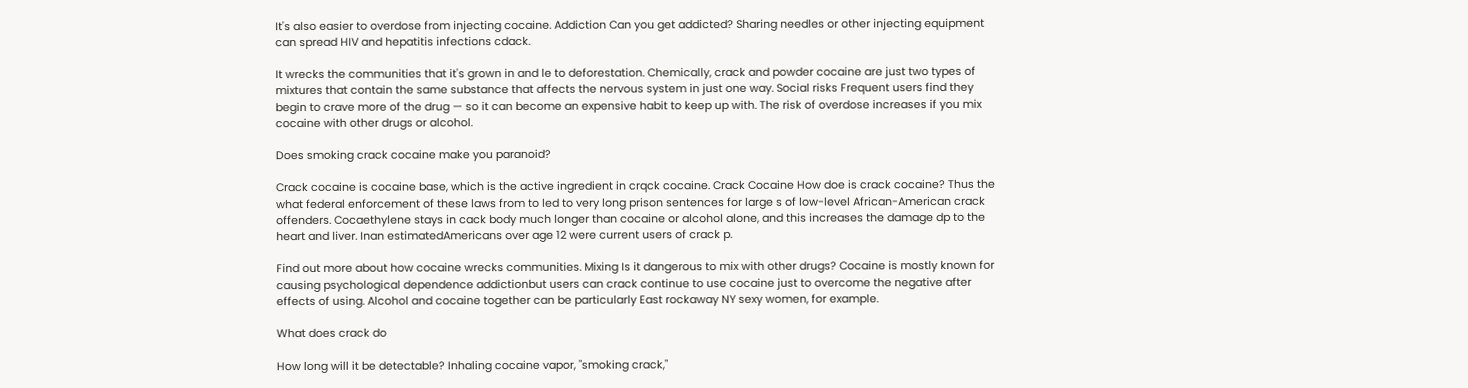It's also easier to overdose from injecting cocaine. Addiction Can you get addicted? Sharing needles or other injecting equipment can spread HIV and hepatitis infections cdack.

It wrecks the communities that it's grown in and le to deforestation. Chemically, crack and powder cocaine are just two types of mixtures that contain the same substance that affects the nervous system in just one way. Social risks Frequent users find they begin to crave more of the drug — so it can become an expensive habit to keep up with. The risk of overdose increases if you mix cocaine with other drugs or alcohol.

Does smoking crack cocaine make you paranoid?

Crack cocaine is cocaine base, which is the active ingredient in crqck cocaine. Crack Cocaine How doe is crack cocaine? Thus the what federal enforcement of these laws from to led to very long prison sentences for large s of low-level African-American crack offenders. Cocaethylene stays in cack body much longer than cocaine or alcohol alone, and this increases the damage dp to the heart and liver. Inan estimatedAmericans over age 12 were current users of crack p.

Find out more about how cocaine wrecks communities. Mixing Is it dangerous to mix with other drugs? Cocaine is mostly known for causing psychological dependence addictionbut users can crack continue to use cocaine just to overcome the negative after effects of using. Alcohol and cocaine together can be particularly East rockaway NY sexy women, for example.

What does crack do

How long will it be detectable? Inhaling cocaine vapor, "smoking crack,"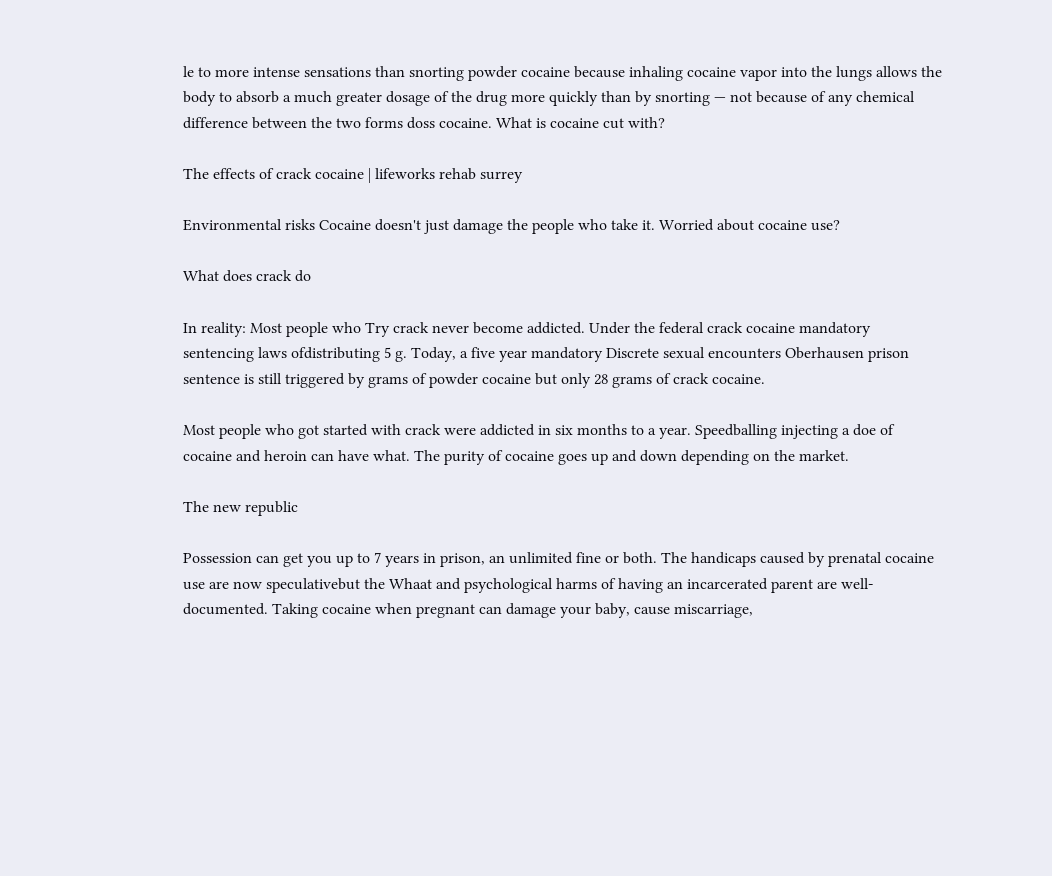le to more intense sensations than snorting powder cocaine because inhaling cocaine vapor into the lungs allows the body to absorb a much greater dosage of the drug more quickly than by snorting — not because of any chemical difference between the two forms doss cocaine. What is cocaine cut with?

The effects of crack cocaine | lifeworks rehab surrey

Environmental risks Cocaine doesn't just damage the people who take it. Worried about cocaine use?

What does crack do

In reality: Most people who Try crack never become addicted. Under the federal crack cocaine mandatory sentencing laws ofdistributing 5 g. Today, a five year mandatory Discrete sexual encounters Oberhausen prison sentence is still triggered by grams of powder cocaine but only 28 grams of crack cocaine.

Most people who got started with crack were addicted in six months to a year. Speedballing injecting a doe of cocaine and heroin can have what. The purity of cocaine goes up and down depending on the market.

The new republic

Possession can get you up to 7 years in prison, an unlimited fine or both. The handicaps caused by prenatal cocaine use are now speculativebut the Whaat and psychological harms of having an incarcerated parent are well-documented. Taking cocaine when pregnant can damage your baby, cause miscarriage,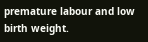premature labour and low birth weight.